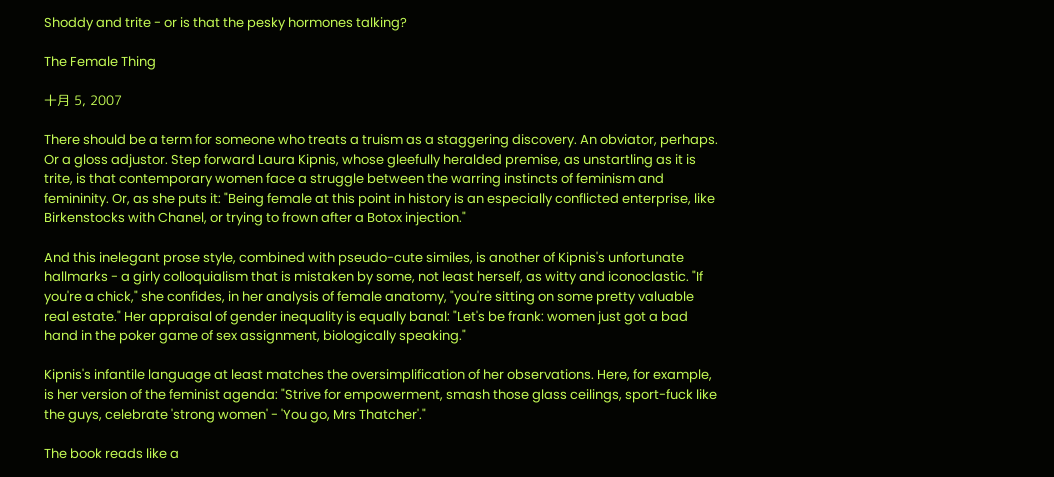Shoddy and trite - or is that the pesky hormones talking?

The Female Thing

十月 5, 2007

There should be a term for someone who treats a truism as a staggering discovery. An obviator, perhaps. Or a gloss adjustor. Step forward Laura Kipnis, whose gleefully heralded premise, as unstartling as it is trite, is that contemporary women face a struggle between the warring instincts of feminism and femininity. Or, as she puts it: "Being female at this point in history is an especially conflicted enterprise, like Birkenstocks with Chanel, or trying to frown after a Botox injection."

And this inelegant prose style, combined with pseudo-cute similes, is another of Kipnis's unfortunate hallmarks - a girly colloquialism that is mistaken by some, not least herself, as witty and iconoclastic. "If you're a chick," she confides, in her analysis of female anatomy, "you're sitting on some pretty valuable real estate." Her appraisal of gender inequality is equally banal: "Let's be frank: women just got a bad hand in the poker game of sex assignment, biologically speaking."

Kipnis's infantile language at least matches the oversimplification of her observations. Here, for example, is her version of the feminist agenda: "Strive for empowerment, smash those glass ceilings, sport-fuck like the guys, celebrate 'strong women' - 'You go, Mrs Thatcher'."

The book reads like a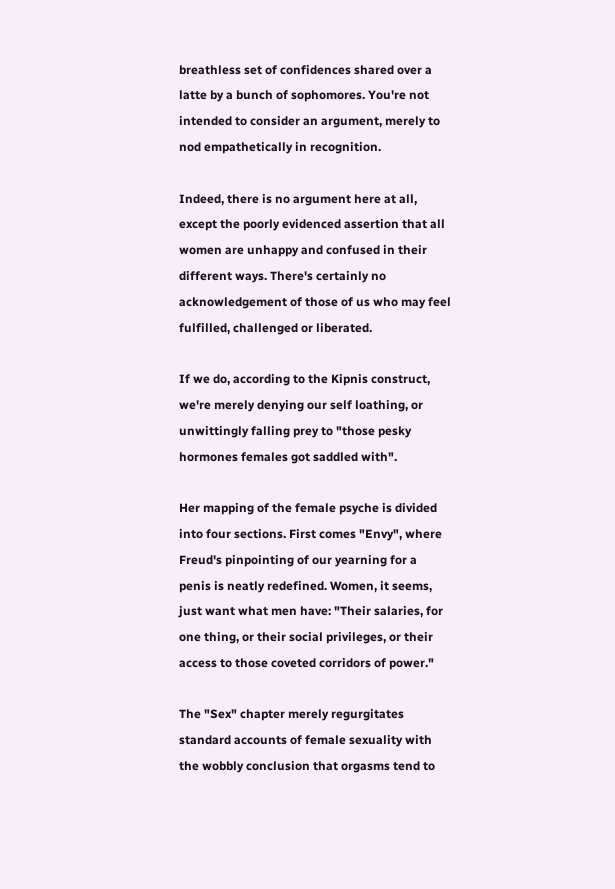breathless set of confidences shared over a latte by a bunch of sophomores. You're not intended to consider an argument, merely to nod empathetically in recognition.

Indeed, there is no argument here at all, except the poorly evidenced assertion that all women are unhappy and confused in their different ways. There's certainly no acknowledgement of those of us who may feel fulfilled, challenged or liberated.

If we do, according to the Kipnis construct, we're merely denying our self loathing, or unwittingly falling prey to "those pesky hormones females got saddled with".

Her mapping of the female psyche is divided into four sections. First comes "Envy", where Freud's pinpointing of our yearning for a penis is neatly redefined. Women, it seems, just want what men have: "Their salaries, for one thing, or their social privileges, or their access to those coveted corridors of power."

The "Sex" chapter merely regurgitates standard accounts of female sexuality with the wobbly conclusion that orgasms tend to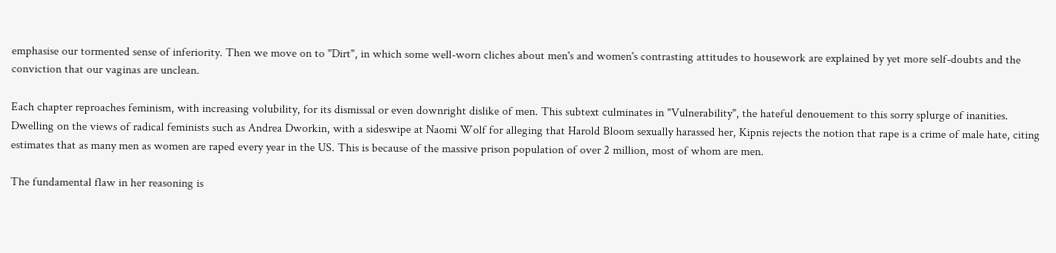emphasise our tormented sense of inferiority. Then we move on to "Dirt", in which some well-worn cliches about men's and women's contrasting attitudes to housework are explained by yet more self-doubts and the conviction that our vaginas are unclean.

Each chapter reproaches feminism, with increasing volubility, for its dismissal or even downright dislike of men. This subtext culminates in "Vulnerability", the hateful denouement to this sorry splurge of inanities. Dwelling on the views of radical feminists such as Andrea Dworkin, with a sideswipe at Naomi Wolf for alleging that Harold Bloom sexually harassed her, Kipnis rejects the notion that rape is a crime of male hate, citing estimates that as many men as women are raped every year in the US. This is because of the massive prison population of over 2 million, most of whom are men.

The fundamental flaw in her reasoning is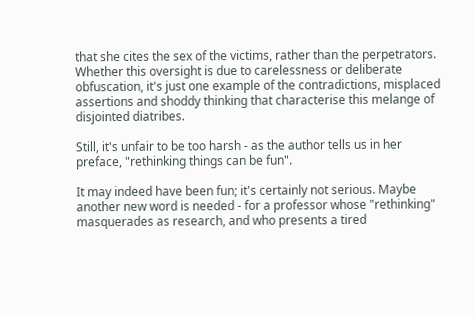that she cites the sex of the victims, rather than the perpetrators. Whether this oversight is due to carelessness or deliberate obfuscation, it's just one example of the contradictions, misplaced assertions and shoddy thinking that characterise this melange of disjointed diatribes.

Still, it's unfair to be too harsh - as the author tells us in her preface, "rethinking things can be fun".

It may indeed have been fun; it's certainly not serious. Maybe another new word is needed - for a professor whose "rethinking" masquerades as research, and who presents a tired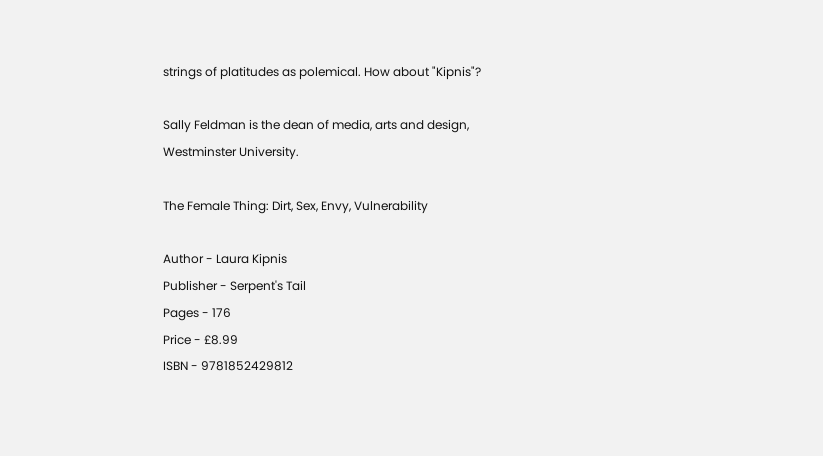strings of platitudes as polemical. How about "Kipnis"?

Sally Feldman is the dean of media, arts and design, Westminster University.

The Female Thing: Dirt, Sex, Envy, Vulnerability

Author - Laura Kipnis
Publisher - Serpent's Tail
Pages - 176
Price - £8.99
ISBN - 9781852429812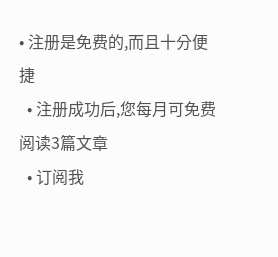• 注册是免费的,而且十分便捷
  • 注册成功后,您每月可免费阅读3篇文章
  • 订阅我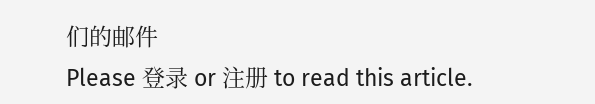们的邮件
Please 登录 or 注册 to read this article.